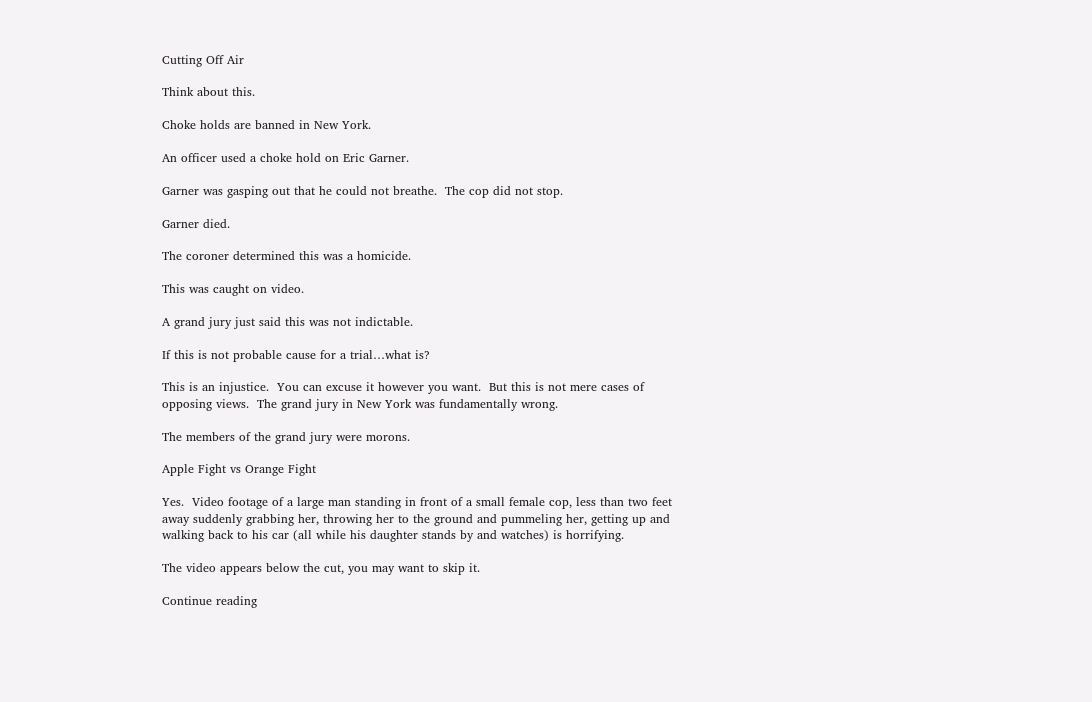Cutting Off Air

Think about this.

Choke holds are banned in New York.

An officer used a choke hold on Eric Garner.

Garner was gasping out that he could not breathe.  The cop did not stop.

Garner died.

The coroner determined this was a homicide.

This was caught on video.

A grand jury just said this was not indictable.

If this is not probable cause for a trial…what is?

This is an injustice.  You can excuse it however you want.  But this is not mere cases of opposing views.  The grand jury in New York was fundamentally wrong.

The members of the grand jury were morons.

Apple Fight vs Orange Fight

Yes.  Video footage of a large man standing in front of a small female cop, less than two feet away suddenly grabbing her, throwing her to the ground and pummeling her, getting up and walking back to his car (all while his daughter stands by and watches) is horrifying.

The video appears below the cut, you may want to skip it.

Continue reading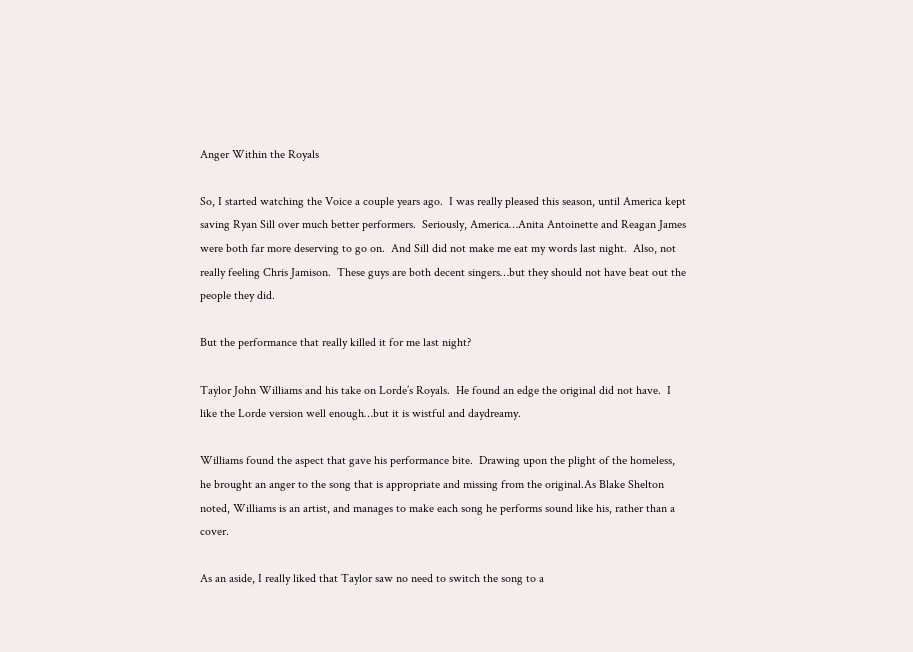Anger Within the Royals

So, I started watching the Voice a couple years ago.  I was really pleased this season, until America kept saving Ryan Sill over much better performers.  Seriously, America…Anita Antoinette and Reagan James were both far more deserving to go on.  And Sill did not make me eat my words last night.  Also, not really feeling Chris Jamison.  These guys are both decent singers…but they should not have beat out the people they did.

But the performance that really killed it for me last night?

Taylor John Williams and his take on Lorde’s Royals.  He found an edge the original did not have.  I like the Lorde version well enough…but it is wistful and daydreamy.

Williams found the aspect that gave his performance bite.  Drawing upon the plight of the homeless, he brought an anger to the song that is appropriate and missing from the original.As Blake Shelton noted, Williams is an artist, and manages to make each song he performs sound like his, rather than a cover.

As an aside, I really liked that Taylor saw no need to switch the song to a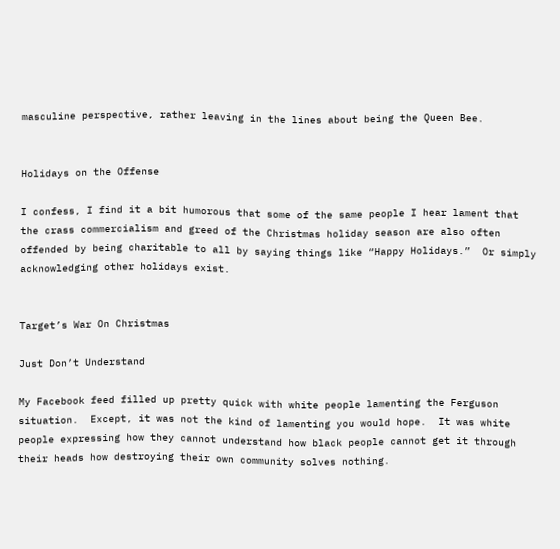masculine perspective, rather leaving in the lines about being the Queen Bee.


Holidays on the Offense

I confess, I find it a bit humorous that some of the same people I hear lament that the crass commercialism and greed of the Christmas holiday season are also often offended by being charitable to all by saying things like “Happy Holidays.”  Or simply acknowledging other holidays exist.


Target’s War On Christmas

Just Don’t Understand

My Facebook feed filled up pretty quick with white people lamenting the Ferguson situation.  Except, it was not the kind of lamenting you would hope.  It was white people expressing how they cannot understand how black people cannot get it through their heads how destroying their own community solves nothing.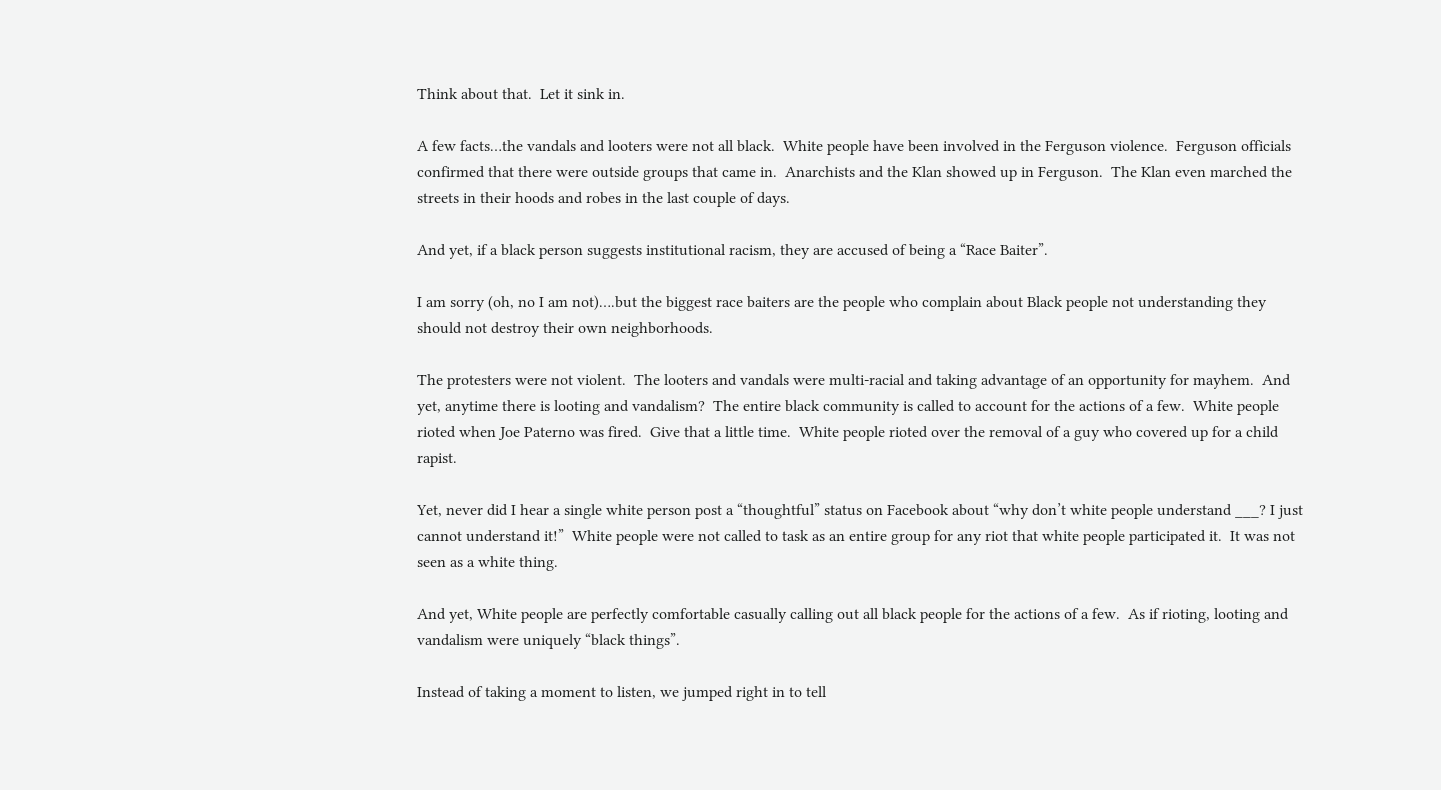Think about that.  Let it sink in.

A few facts…the vandals and looters were not all black.  White people have been involved in the Ferguson violence.  Ferguson officials confirmed that there were outside groups that came in.  Anarchists and the Klan showed up in Ferguson.  The Klan even marched the streets in their hoods and robes in the last couple of days.

And yet, if a black person suggests institutional racism, they are accused of being a “Race Baiter”.

I am sorry (oh, no I am not)….but the biggest race baiters are the people who complain about Black people not understanding they should not destroy their own neighborhoods.

The protesters were not violent.  The looters and vandals were multi-racial and taking advantage of an opportunity for mayhem.  And yet, anytime there is looting and vandalism?  The entire black community is called to account for the actions of a few.  White people rioted when Joe Paterno was fired.  Give that a little time.  White people rioted over the removal of a guy who covered up for a child rapist.

Yet, never did I hear a single white person post a “thoughtful” status on Facebook about “why don’t white people understand ___? I just cannot understand it!”  White people were not called to task as an entire group for any riot that white people participated it.  It was not seen as a white thing.

And yet, White people are perfectly comfortable casually calling out all black people for the actions of a few.  As if rioting, looting and vandalism were uniquely “black things”.

Instead of taking a moment to listen, we jumped right in to tell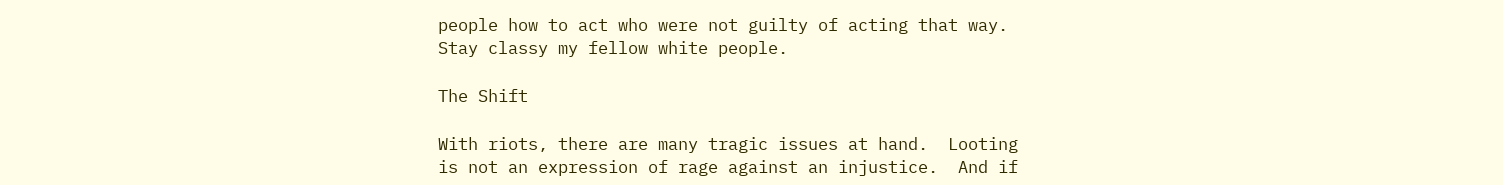people how to act who were not guilty of acting that way.  Stay classy my fellow white people.

The Shift

With riots, there are many tragic issues at hand.  Looting is not an expression of rage against an injustice.  And if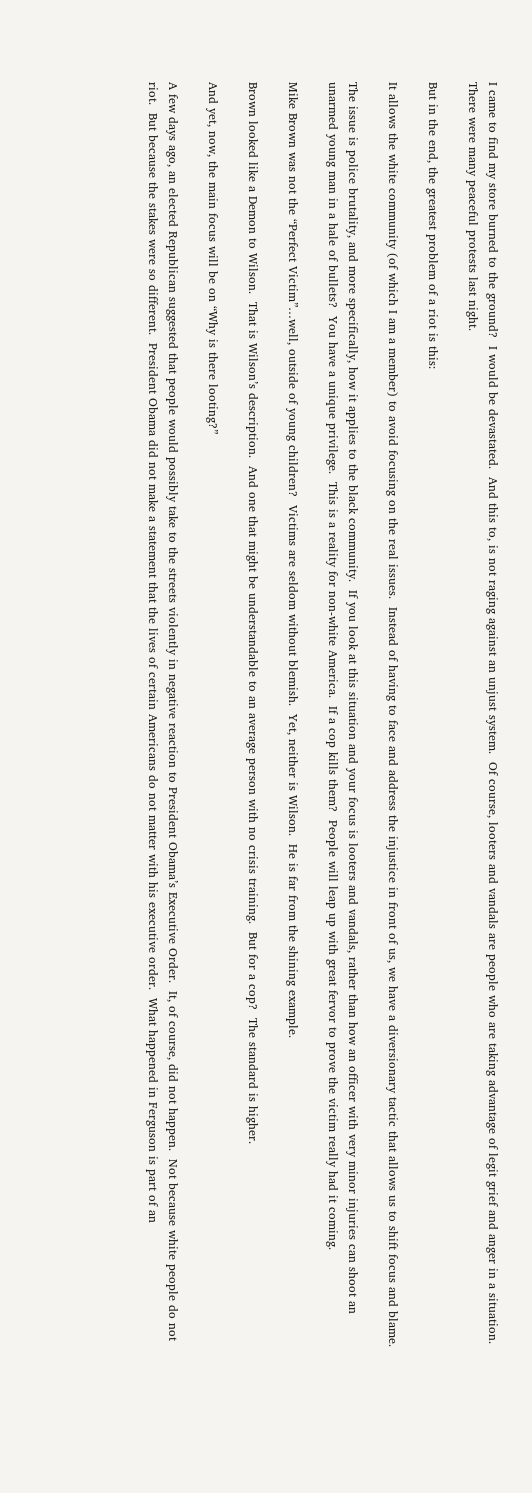I came to find my store burned to the ground?  I would be devastated.  And this to, is not raging against an unjust system.  Of course, looters and vandals are people who are taking advantage of legit grief and anger in a situation.  There were many peaceful protests last night.

But in the end, the greatest problem of a riot is this:

It allows the white community (of which I am a member) to avoid focusing on the real issues.  Instead of having to face and address the injustice in front of us, we have a diversionary tactic that allows us to shift focus and blame.

The issue is police brutality, and more specifically, how it applies to the black community.  If you look at this situation and your focus is looters and vandals, rather than how an officer with very minor injuries can shoot an unarmed young man in a hale of bullets?  You have a unique privilege.  This is a reality for non-white America.  If a cop kills them?  People will leap up with great fervor to prove the victim really had it coming.

Mike Brown was not the “Perfect Victim”…well, outside of young children?  Victims are seldom without blemish.  Yet, neither is Wilson.  He is far from the shining example.

Brown looked like a Demon to Wilson.  That is Wilson’s description.  And one that might be understandable to an average person with no crisis training.  But for a cop?  The standard is higher.

And yet, now, the main focus will be on “Why is there looting?”

A few days ago, an elected Republican suggested that people would possibly take to the streets violently in negative reaction to President Obama’s Executive Order.  It, of course, did not happen.  Not because white people do not riot.  But because the stakes were so different.  President Obama did not make a statement that the lives of certain Americans do not matter with his executive order.  What happened in Ferguson is part of an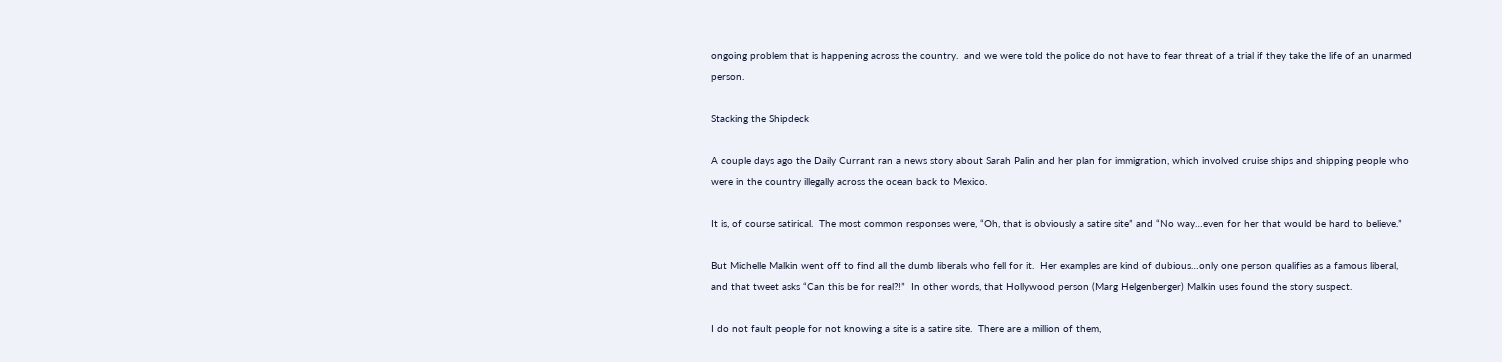ongoing problem that is happening across the country.  and we were told the police do not have to fear threat of a trial if they take the life of an unarmed person.

Stacking the Shipdeck

A couple days ago the Daily Currant ran a news story about Sarah Palin and her plan for immigration, which involved cruise ships and shipping people who were in the country illegally across the ocean back to Mexico.

It is, of course satirical.  The most common responses were, “Oh, that is obviously a satire site” and “No way…even for her that would be hard to believe.”

But Michelle Malkin went off to find all the dumb liberals who fell for it.  Her examples are kind of dubious…only one person qualifies as a famous liberal, and that tweet asks “Can this be for real?!”  In other words, that Hollywood person (Marg Helgenberger) Malkin uses found the story suspect.

I do not fault people for not knowing a site is a satire site.  There are a million of them,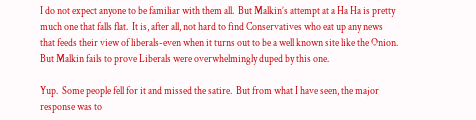I do not expect anyone to be familiar with them all.  But Malkin’s attempt at a Ha Ha is pretty much one that falls flat.  It is, after all, not hard to find Conservatives who eat up any news that feeds their view of liberals-even when it turns out to be a well known site like the Onion.  But Malkin fails to prove Liberals were overwhelmingly duped by this one.

Yup.  Some people fell for it and missed the satire.  But from what I have seen, the major response was to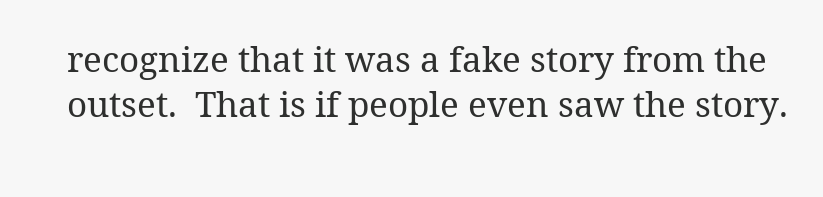recognize that it was a fake story from the outset.  That is if people even saw the story.